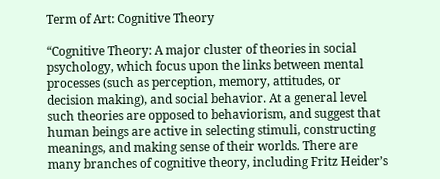Term of Art: Cognitive Theory

“Cognitive Theory: A major cluster of theories in social psychology, which focus upon the links between mental processes (such as perception, memory, attitudes, or decision making), and social behavior. At a general level such theories are opposed to behaviorism, and suggest that human beings are active in selecting stimuli, constructing meanings, and making sense of their worlds. There are many branches of cognitive theory, including Fritz Heider’s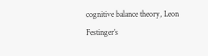cognitive balance theory, Leon Festinger’s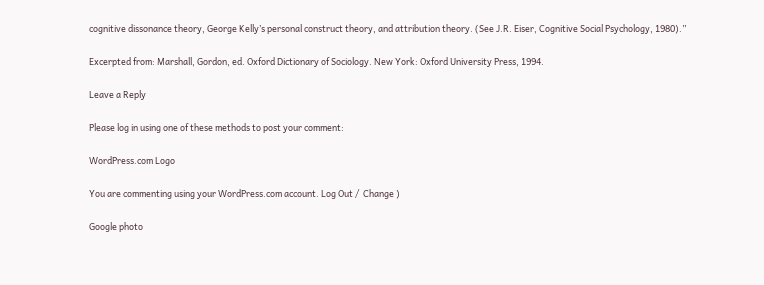cognitive dissonance theory, George Kelly’s personal construct theory, and attribution theory. (See J.R. Eiser, Cognitive Social Psychology, 1980).”

Excerpted from: Marshall, Gordon, ed. Oxford Dictionary of Sociology. New York: Oxford University Press, 1994.

Leave a Reply

Please log in using one of these methods to post your comment:

WordPress.com Logo

You are commenting using your WordPress.com account. Log Out /  Change )

Google photo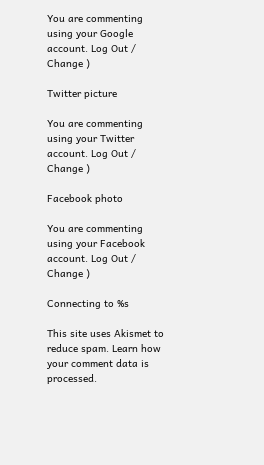You are commenting using your Google account. Log Out /  Change )

Twitter picture

You are commenting using your Twitter account. Log Out /  Change )

Facebook photo

You are commenting using your Facebook account. Log Out /  Change )

Connecting to %s

This site uses Akismet to reduce spam. Learn how your comment data is processed.